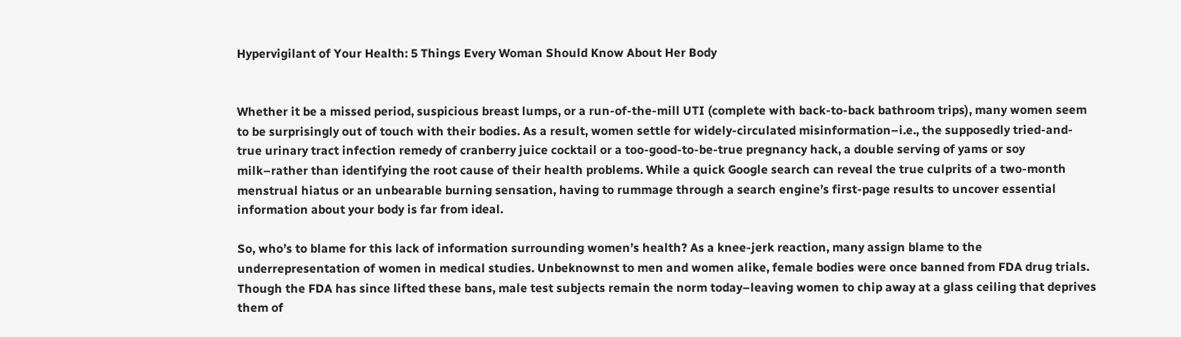Hypervigilant of Your Health: 5 Things Every Woman Should Know About Her Body


Whether it be a missed period, suspicious breast lumps, or a run-of-the-mill UTI (complete with back-to-back bathroom trips), many women seem to be surprisingly out of touch with their bodies. As a result, women settle for widely-circulated misinformation–i.e., the supposedly tried-and-true urinary tract infection remedy of cranberry juice cocktail or a too-good-to-be-true pregnancy hack, a double serving of yams or soy milk–rather than identifying the root cause of their health problems. While a quick Google search can reveal the true culprits of a two-month menstrual hiatus or an unbearable burning sensation, having to rummage through a search engine’s first-page results to uncover essential information about your body is far from ideal.

So, who’s to blame for this lack of information surrounding women’s health? As a knee-jerk reaction, many assign blame to the underrepresentation of women in medical studies. Unbeknownst to men and women alike, female bodies were once banned from FDA drug trials. Though the FDA has since lifted these bans, male test subjects remain the norm today–leaving women to chip away at a glass ceiling that deprives them of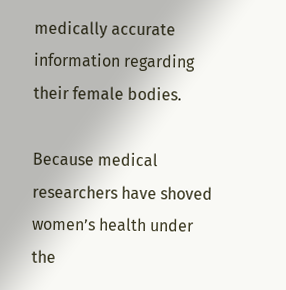medically accurate information regarding their female bodies.

Because medical researchers have shoved women’s health under the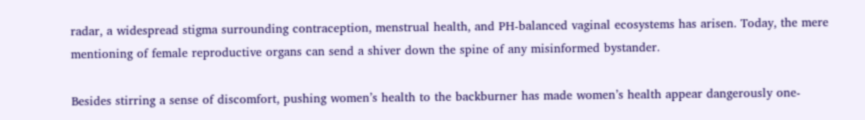radar, a widespread stigma surrounding contraception, menstrual health, and PH-balanced vaginal ecosystems has arisen. Today, the mere mentioning of female reproductive organs can send a shiver down the spine of any misinformed bystander.

Besides stirring a sense of discomfort, pushing women’s health to the backburner has made women’s health appear dangerously one-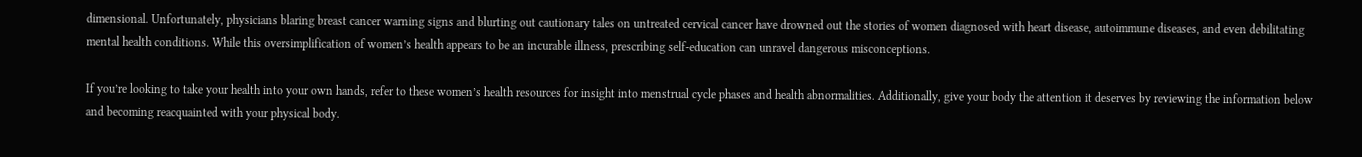dimensional. Unfortunately, physicians blaring breast cancer warning signs and blurting out cautionary tales on untreated cervical cancer have drowned out the stories of women diagnosed with heart disease, autoimmune diseases, and even debilitating mental health conditions. While this oversimplification of women’s health appears to be an incurable illness, prescribing self-education can unravel dangerous misconceptions.

If you’re looking to take your health into your own hands, refer to these women’s health resources for insight into menstrual cycle phases and health abnormalities. Additionally, give your body the attention it deserves by reviewing the information below and becoming reacquainted with your physical body.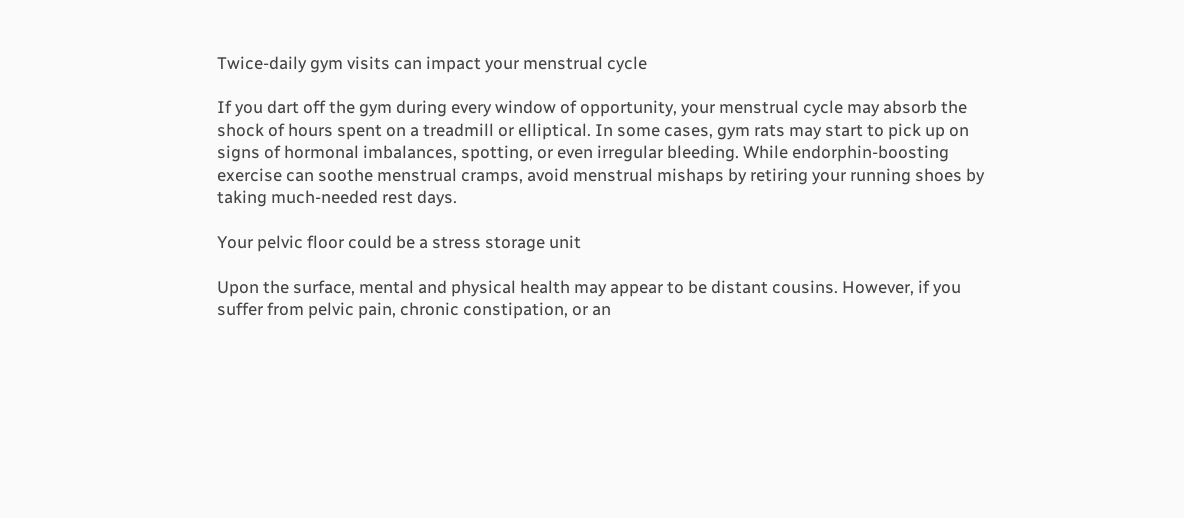Twice-daily gym visits can impact your menstrual cycle

If you dart off the gym during every window of opportunity, your menstrual cycle may absorb the shock of hours spent on a treadmill or elliptical. In some cases, gym rats may start to pick up on signs of hormonal imbalances, spotting, or even irregular bleeding. While endorphin-boosting exercise can soothe menstrual cramps, avoid menstrual mishaps by retiring your running shoes by taking much-needed rest days.

Your pelvic floor could be a stress storage unit

Upon the surface, mental and physical health may appear to be distant cousins. However, if you suffer from pelvic pain, chronic constipation, or an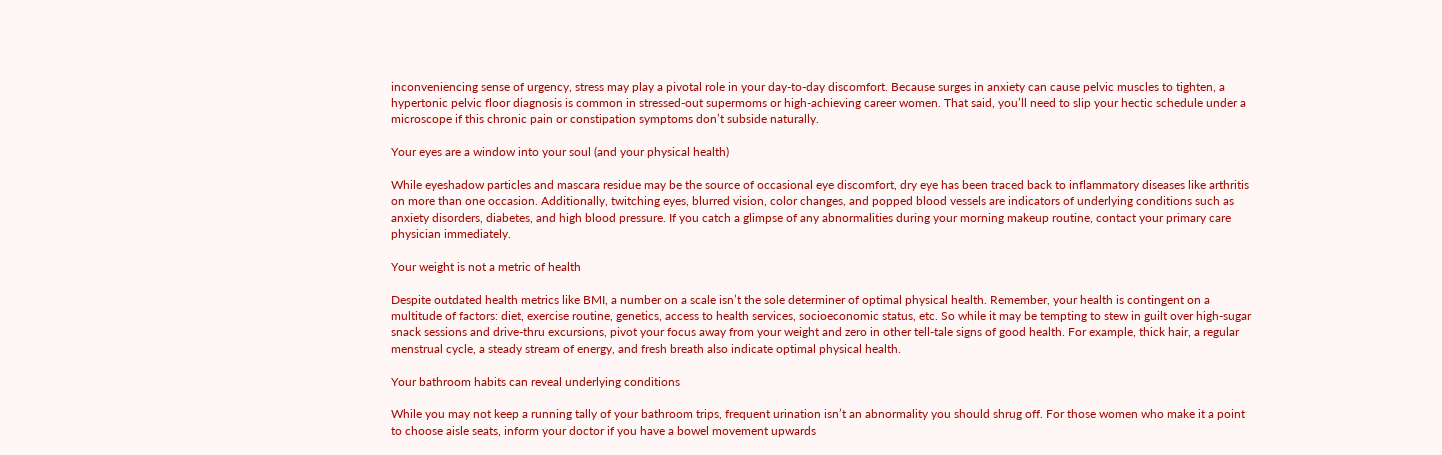inconveniencing sense of urgency, stress may play a pivotal role in your day-to-day discomfort. Because surges in anxiety can cause pelvic muscles to tighten, a hypertonic pelvic floor diagnosis is common in stressed-out supermoms or high-achieving career women. That said, you’ll need to slip your hectic schedule under a microscope if this chronic pain or constipation symptoms don’t subside naturally.

Your eyes are a window into your soul (and your physical health)

While eyeshadow particles and mascara residue may be the source of occasional eye discomfort, dry eye has been traced back to inflammatory diseases like arthritis on more than one occasion. Additionally, twitching eyes, blurred vision, color changes, and popped blood vessels are indicators of underlying conditions such as anxiety disorders, diabetes, and high blood pressure. If you catch a glimpse of any abnormalities during your morning makeup routine, contact your primary care physician immediately.

Your weight is not a metric of health

Despite outdated health metrics like BMI, a number on a scale isn’t the sole determiner of optimal physical health. Remember, your health is contingent on a multitude of factors: diet, exercise routine, genetics, access to health services, socioeconomic status, etc. So while it may be tempting to stew in guilt over high-sugar snack sessions and drive-thru excursions, pivot your focus away from your weight and zero in other tell-tale signs of good health. For example, thick hair, a regular menstrual cycle, a steady stream of energy, and fresh breath also indicate optimal physical health.

Your bathroom habits can reveal underlying conditions

While you may not keep a running tally of your bathroom trips, frequent urination isn’t an abnormality you should shrug off. For those women who make it a point to choose aisle seats, inform your doctor if you have a bowel movement upwards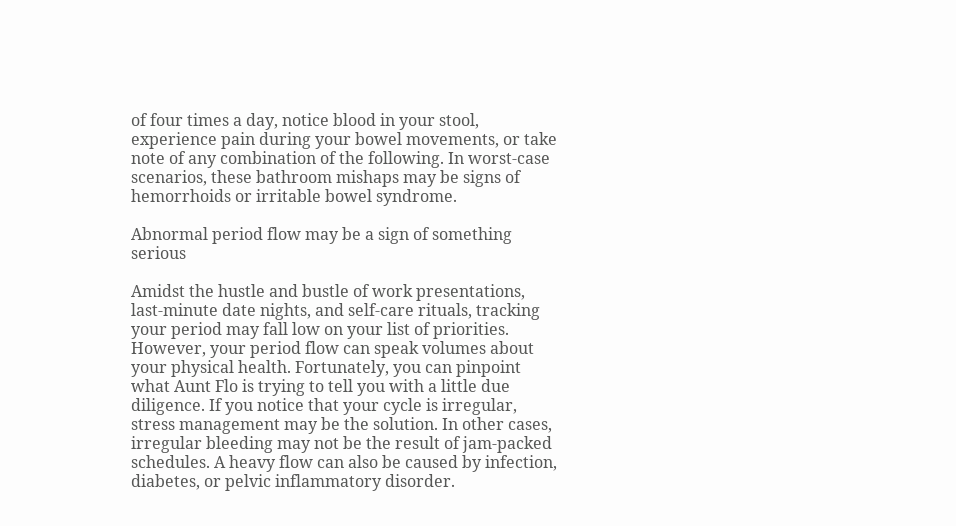of four times a day, notice blood in your stool, experience pain during your bowel movements, or take note of any combination of the following. In worst-case scenarios, these bathroom mishaps may be signs of hemorrhoids or irritable bowel syndrome.

Abnormal period flow may be a sign of something serious

Amidst the hustle and bustle of work presentations, last-minute date nights, and self-care rituals, tracking your period may fall low on your list of priorities. However, your period flow can speak volumes about your physical health. Fortunately, you can pinpoint what Aunt Flo is trying to tell you with a little due diligence. If you notice that your cycle is irregular, stress management may be the solution. In other cases, irregular bleeding may not be the result of jam-packed schedules. A heavy flow can also be caused by infection, diabetes, or pelvic inflammatory disorder.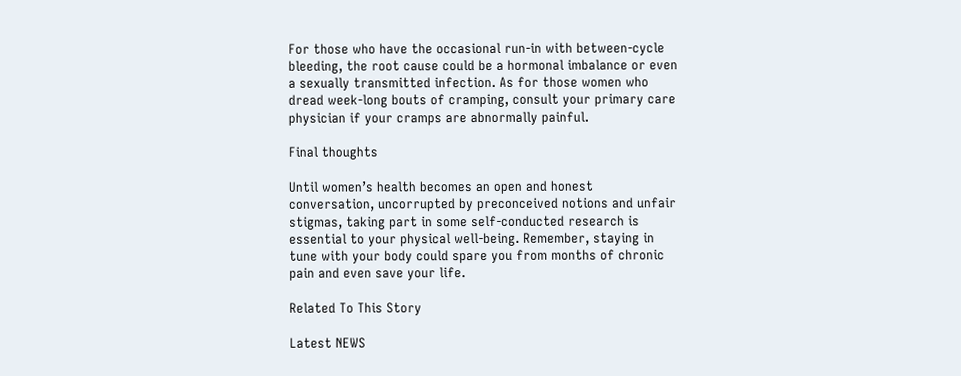For those who have the occasional run-in with between-cycle bleeding, the root cause could be a hormonal imbalance or even a sexually transmitted infection. As for those women who dread week-long bouts of cramping, consult your primary care physician if your cramps are abnormally painful.

Final thoughts

Until women’s health becomes an open and honest conversation, uncorrupted by preconceived notions and unfair stigmas, taking part in some self-conducted research is essential to your physical well-being. Remember, staying in tune with your body could spare you from months of chronic pain and even save your life.

Related To This Story

Latest NEWS